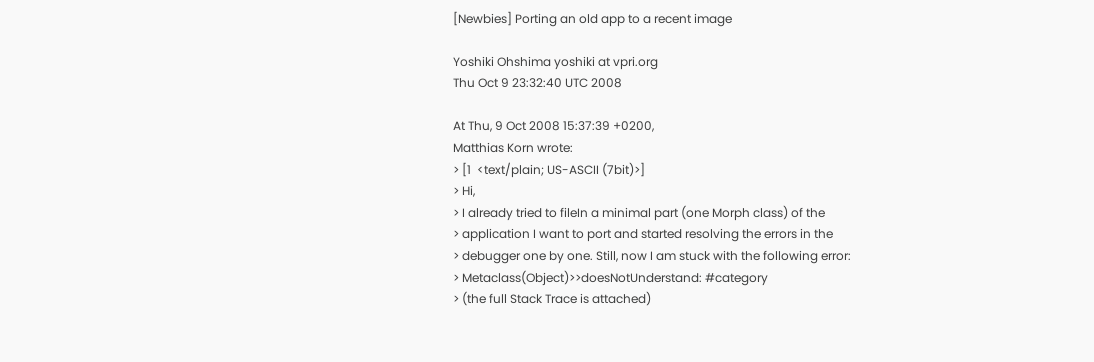[Newbies] Porting an old app to a recent image

Yoshiki Ohshima yoshiki at vpri.org
Thu Oct 9 23:32:40 UTC 2008

At Thu, 9 Oct 2008 15:37:39 +0200,
Matthias Korn wrote:
> [1  <text/plain; US-ASCII (7bit)>]
> Hi,
> I already tried to fileIn a minimal part (one Morph class) of the
> application I want to port and started resolving the errors in the
> debugger one by one. Still, now I am stuck with the following error:
> Metaclass(Object)>>doesNotUnderstand: #category
> (the full Stack Trace is attached)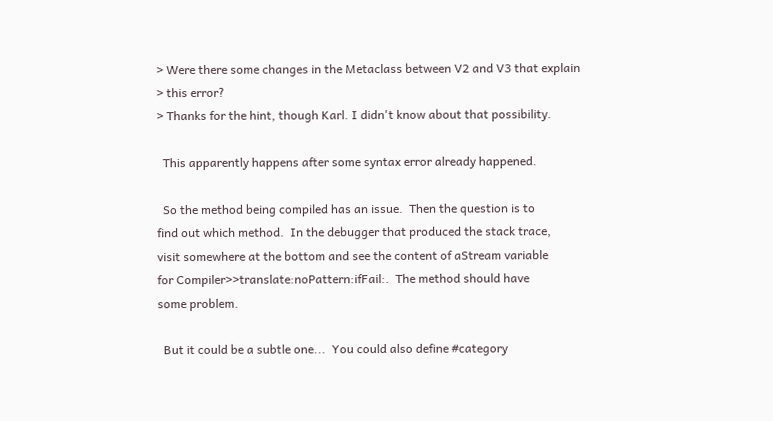> Were there some changes in the Metaclass between V2 and V3 that explain
> this error?
> Thanks for the hint, though Karl. I didn't know about that possibility.

  This apparently happens after some syntax error already happened.

  So the method being compiled has an issue.  Then the question is to
find out which method.  In the debugger that produced the stack trace,
visit somewhere at the bottom and see the content of aStream variable
for Compiler>>translate:noPattern:ifFail:.  The method should have
some problem.

  But it could be a subtle one...  You could also define #category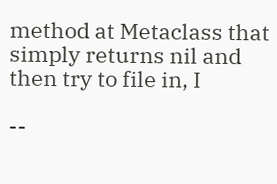method at Metaclass that simply returns nil and then try to file in, I

--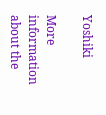Yoshiki

More information about the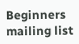Beginners mailing list